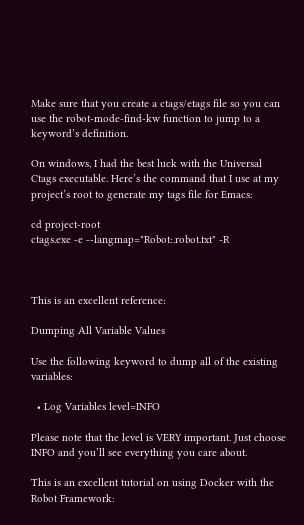Make sure that you create a ctags/etags file so you can use the robot-mode-find-kw function to jump to a keyword’s definition.

On windows, I had the best luck with the Universal Ctags executable. Here’s the command that I use at my project’s root to generate my tags file for Emacs:

cd project-root
ctags.exe -e --langmap="Robot:.robot.txt" -R



This is an excellent reference:

Dumping All Variable Values

Use the following keyword to dump all of the existing variables:

  • Log Variables level=INFO

Please note that the level is VERY important. Just choose INFO and you’ll see everything you care about.

This is an excellent tutorial on using Docker with the Robot Framework: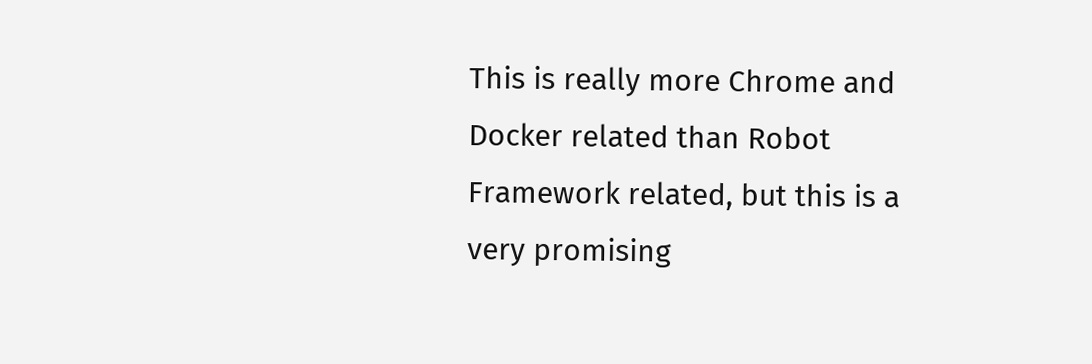This is really more Chrome and Docker related than Robot Framework related, but this is a very promising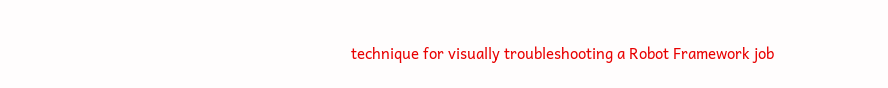technique for visually troubleshooting a Robot Framework job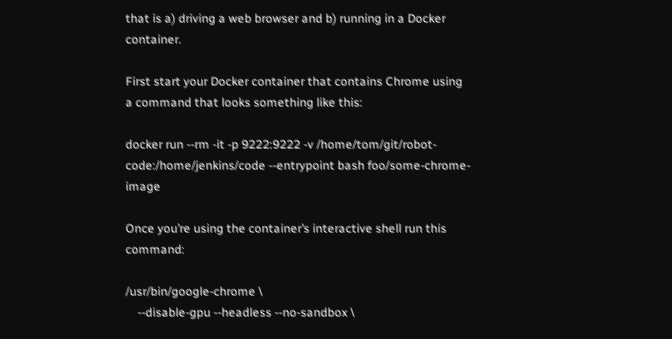that is a) driving a web browser and b) running in a Docker container.

First start your Docker container that contains Chrome using a command that looks something like this:

docker run --rm -it -p 9222:9222 -v /home/tom/git/robot-code:/home/jenkins/code --entrypoint bash foo/some-chrome-image

Once you’re using the container’s interactive shell run this command:

/usr/bin/google-chrome \
    --disable-gpu --headless --no-sandbox \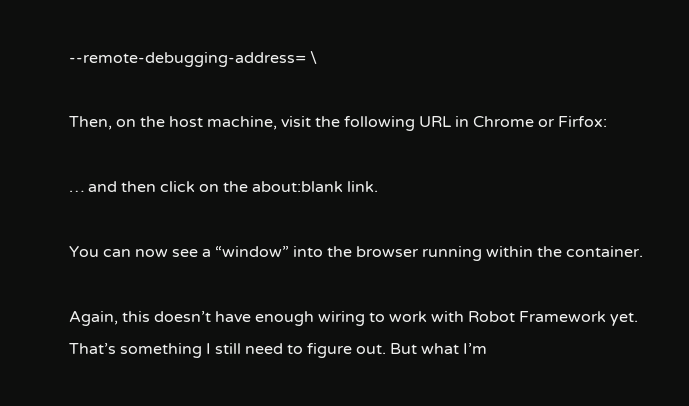--remote-debugging-address= \

Then, on the host machine, visit the following URL in Chrome or Firfox:

… and then click on the about:blank link.

You can now see a “window” into the browser running within the container.

Again, this doesn’t have enough wiring to work with Robot Framework yet. That’s something I still need to figure out. But what I’m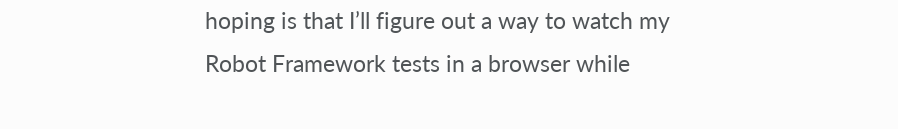hoping is that I’ll figure out a way to watch my Robot Framework tests in a browser while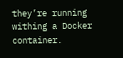they’re running withing a Docker container.